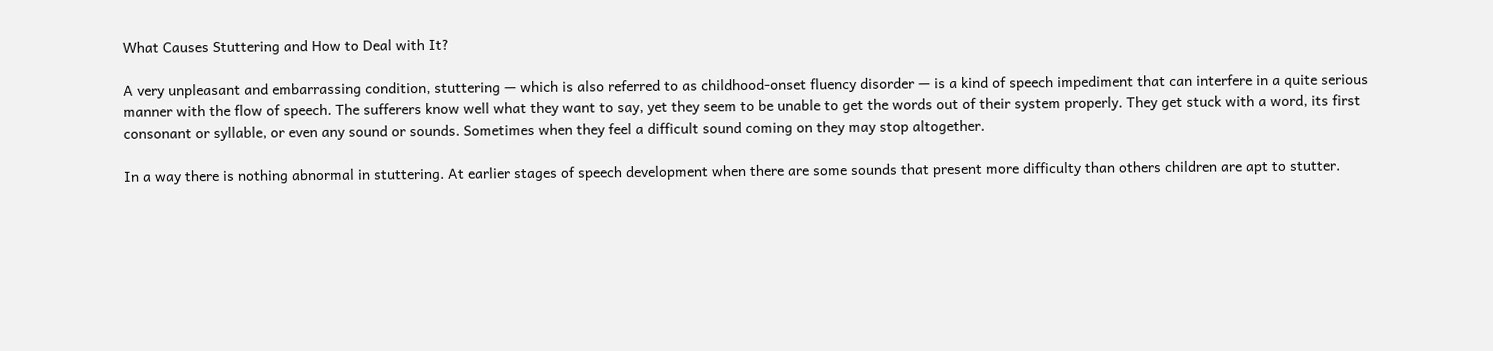What Causes Stuttering and How to Deal with It?

A very unpleasant and embarrassing condition, stuttering — which is also referred to as childhood-onset fluency disorder — is a kind of speech impediment that can interfere in a quite serious manner with the flow of speech. The sufferers know well what they want to say, yet they seem to be unable to get the words out of their system properly. They get stuck with a word, its first consonant or syllable, or even any sound or sounds. Sometimes when they feel a difficult sound coming on they may stop altogether.

In a way there is nothing abnormal in stuttering. At earlier stages of speech development when there are some sounds that present more difficulty than others children are apt to stutter.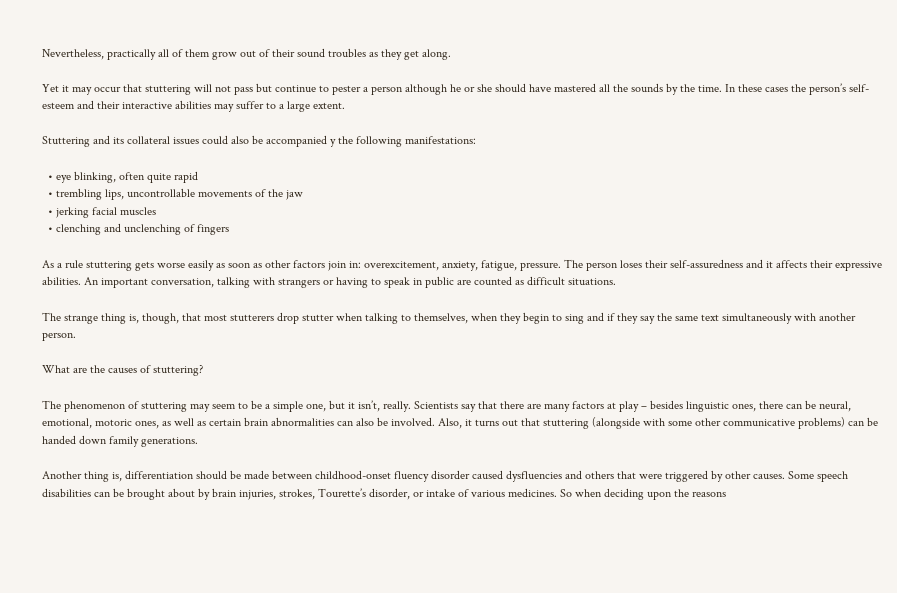Nevertheless, practically all of them grow out of their sound troubles as they get along.

Yet it may occur that stuttering will not pass but continue to pester a person although he or she should have mastered all the sounds by the time. In these cases the person’s self-esteem and their interactive abilities may suffer to a large extent.

Stuttering and its collateral issues could also be accompanied y the following manifestations:

  • eye blinking, often quite rapid
  • trembling lips, uncontrollable movements of the jaw
  • jerking facial muscles
  • clenching and unclenching of fingers

As a rule stuttering gets worse easily as soon as other factors join in: overexcitement, anxiety, fatigue, pressure. The person loses their self-assuredness and it affects their expressive abilities. An important conversation, talking with strangers or having to speak in public are counted as difficult situations.

The strange thing is, though, that most stutterers drop stutter when talking to themselves, when they begin to sing and if they say the same text simultaneously with another person.

What are the causes of stuttering?

The phenomenon of stuttering may seem to be a simple one, but it isn’t, really. Scientists say that there are many factors at play – besides linguistic ones, there can be neural, emotional, motoric ones, as well as certain brain abnormalities can also be involved. Also, it turns out that stuttering (alongside with some other communicative problems) can be handed down family generations.

Another thing is, differentiation should be made between childhood-onset fluency disorder caused dysfluencies and others that were triggered by other causes. Some speech disabilities can be brought about by brain injuries, strokes, Tourette’s disorder, or intake of various medicines. So when deciding upon the reasons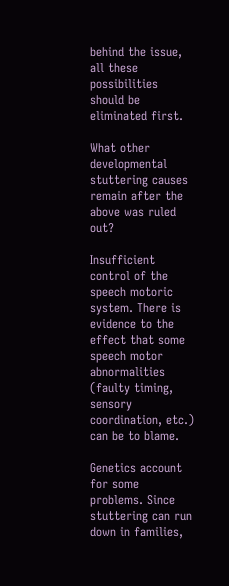behind the issue, all these possibilities should be eliminated first.

What other developmental stuttering causes remain after the above was ruled out?

Insufficient control of the speech motoric system. There is evidence to the effect that some speech motor abnormalities (faulty timing, sensory coordination, etc.) can be to blame.

Genetics account for some problems. Since stuttering can run down in families,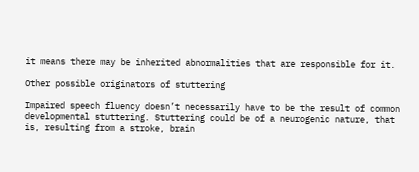it means there may be inherited abnormalities that are responsible for it.

Other possible originators of stuttering

Impaired speech fluency doesn’t necessarily have to be the result of common developmental stuttering. Stuttering could be of a neurogenic nature, that is, resulting from a stroke, brain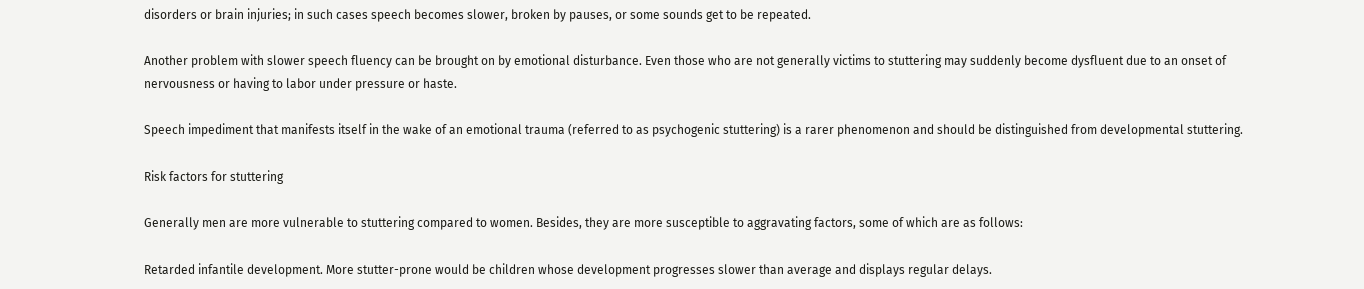disorders or brain injuries; in such cases speech becomes slower, broken by pauses, or some sounds get to be repeated.

Another problem with slower speech fluency can be brought on by emotional disturbance. Even those who are not generally victims to stuttering may suddenly become dysfluent due to an onset of nervousness or having to labor under pressure or haste.

Speech impediment that manifests itself in the wake of an emotional trauma (referred to as psychogenic stuttering) is a rarer phenomenon and should be distinguished from developmental stuttering.

Risk factors for stuttering

Generally men are more vulnerable to stuttering compared to women. Besides, they are more susceptible to aggravating factors, some of which are as follows:

Retarded infantile development. More stutter-prone would be children whose development progresses slower than average and displays regular delays.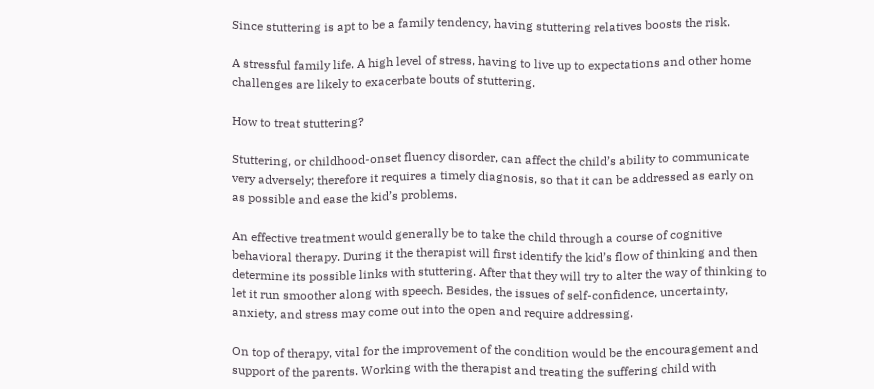Since stuttering is apt to be a family tendency, having stuttering relatives boosts the risk.

A stressful family life. A high level of stress, having to live up to expectations and other home challenges are likely to exacerbate bouts of stuttering.

How to treat stuttering?

Stuttering, or childhood-onset fluency disorder, can affect the child’s ability to communicate very adversely; therefore it requires a timely diagnosis, so that it can be addressed as early on as possible and ease the kid’s problems.

An effective treatment would generally be to take the child through a course of cognitive behavioral therapy. During it the therapist will first identify the kid’s flow of thinking and then determine its possible links with stuttering. After that they will try to alter the way of thinking to let it run smoother along with speech. Besides, the issues of self-confidence, uncertainty, anxiety, and stress may come out into the open and require addressing.

On top of therapy, vital for the improvement of the condition would be the encouragement and support of the parents. Working with the therapist and treating the suffering child with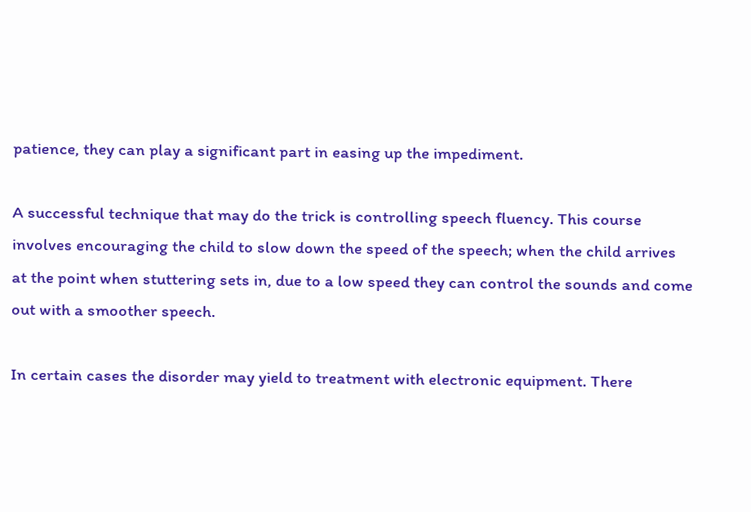patience, they can play a significant part in easing up the impediment.

A successful technique that may do the trick is controlling speech fluency. This course involves encouraging the child to slow down the speed of the speech; when the child arrives at the point when stuttering sets in, due to a low speed they can control the sounds and come out with a smoother speech.

In certain cases the disorder may yield to treatment with electronic equipment. There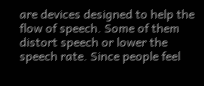are devices designed to help the flow of speech. Some of them distort speech or lower the speech rate. Since people feel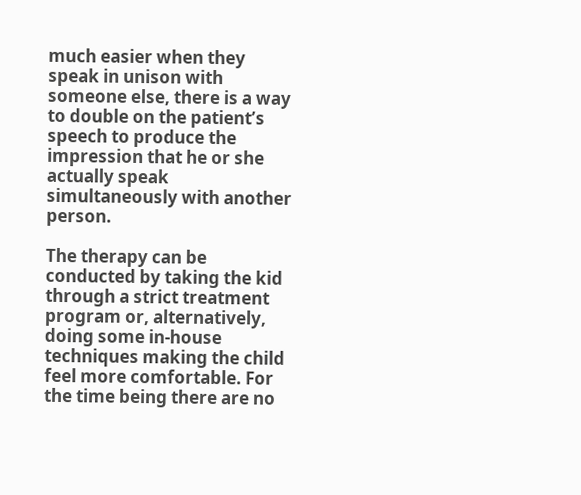much easier when they speak in unison with someone else, there is a way to double on the patient’s speech to produce the impression that he or she actually speak simultaneously with another person.

The therapy can be conducted by taking the kid through a strict treatment program or, alternatively, doing some in-house techniques making the child feel more comfortable. For the time being there are no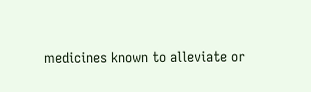medicines known to alleviate or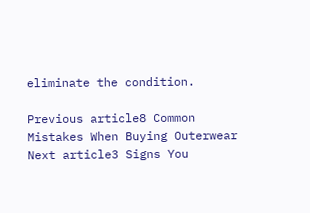eliminate the condition.

Previous article8 Common Mistakes When Buying Outerwear
Next article3 Signs You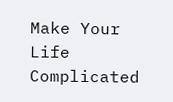Make Your Life Complicated